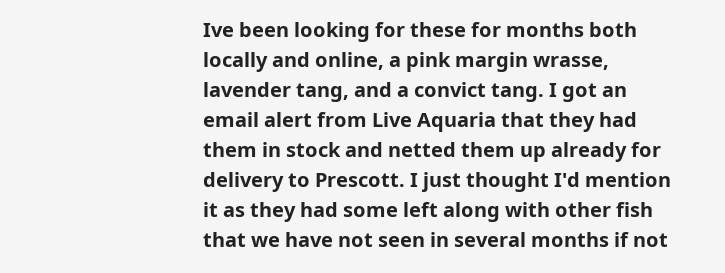Ive been looking for these for months both locally and online, a pink margin wrasse, lavender tang, and a convict tang. I got an email alert from Live Aquaria that they had them in stock and netted them up already for delivery to Prescott. I just thought I'd mention it as they had some left along with other fish that we have not seen in several months if not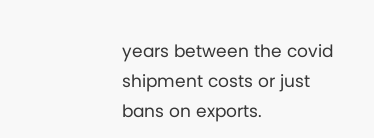years between the covid shipment costs or just bans on exports.